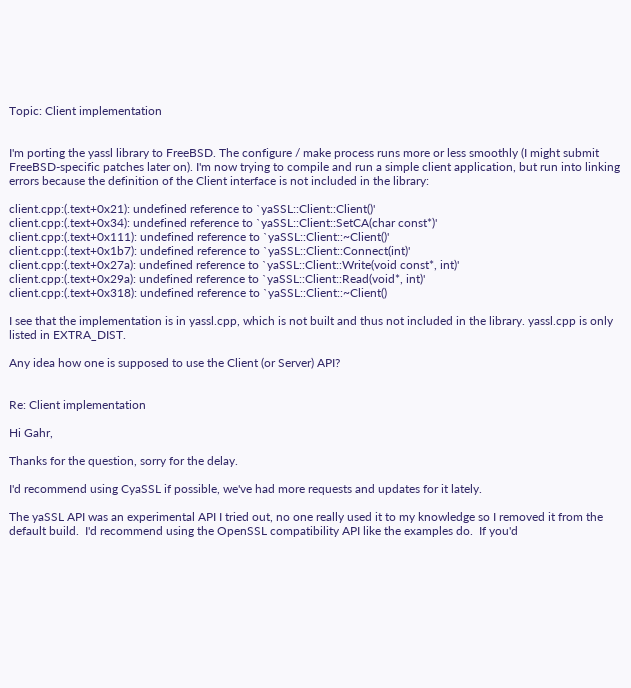Topic: Client implementation


I'm porting the yassl library to FreeBSD. The configure / make process runs more or less smoothly (I might submit FreeBSD-specific patches later on). I'm now trying to compile and run a simple client application, but run into linking errors because the definition of the Client interface is not included in the library:

client.cpp:(.text+0x21): undefined reference to `yaSSL::Client::Client()'
client.cpp:(.text+0x34): undefined reference to `yaSSL::Client::SetCA(char const*)'
client.cpp:(.text+0x111): undefined reference to `yaSSL::Client::~Client()'
client.cpp:(.text+0x1b7): undefined reference to `yaSSL::Client::Connect(int)'
client.cpp:(.text+0x27a): undefined reference to `yaSSL::Client::Write(void const*, int)'
client.cpp:(.text+0x29a): undefined reference to `yaSSL::Client::Read(void*, int)'
client.cpp:(.text+0x318): undefined reference to `yaSSL::Client::~Client()

I see that the implementation is in yassl.cpp, which is not built and thus not included in the library. yassl.cpp is only listed in EXTRA_DIST.

Any idea how one is supposed to use the Client (or Server) API?


Re: Client implementation

Hi Gahr,

Thanks for the question, sorry for the delay.

I'd recommend using CyaSSL if possible, we've had more requests and updates for it lately.

The yaSSL API was an experimental API I tried out, no one really used it to my knowledge so I removed it from the default build.  I'd recommend using the OpenSSL compatibility API like the examples do.  If you'd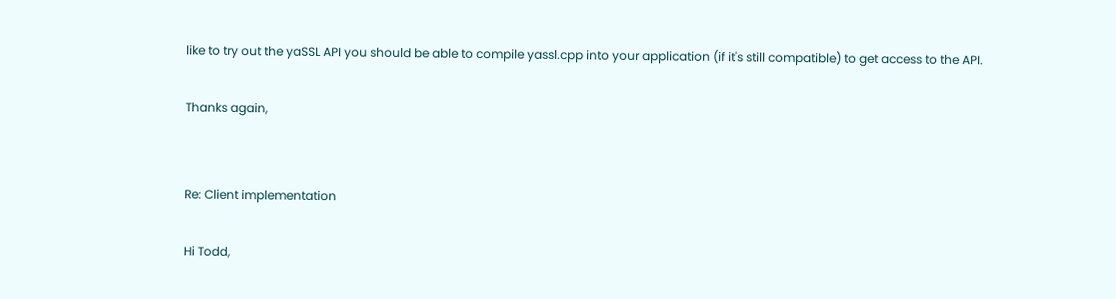like to try out the yaSSL API you should be able to compile yassl.cpp into your application (if it's still compatible) to get access to the API.

Thanks again,


Re: Client implementation

Hi Todd,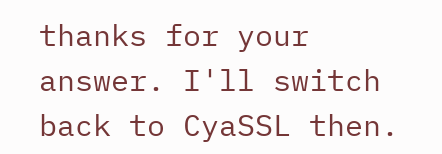thanks for your answer. I'll switch back to CyaSSL then.